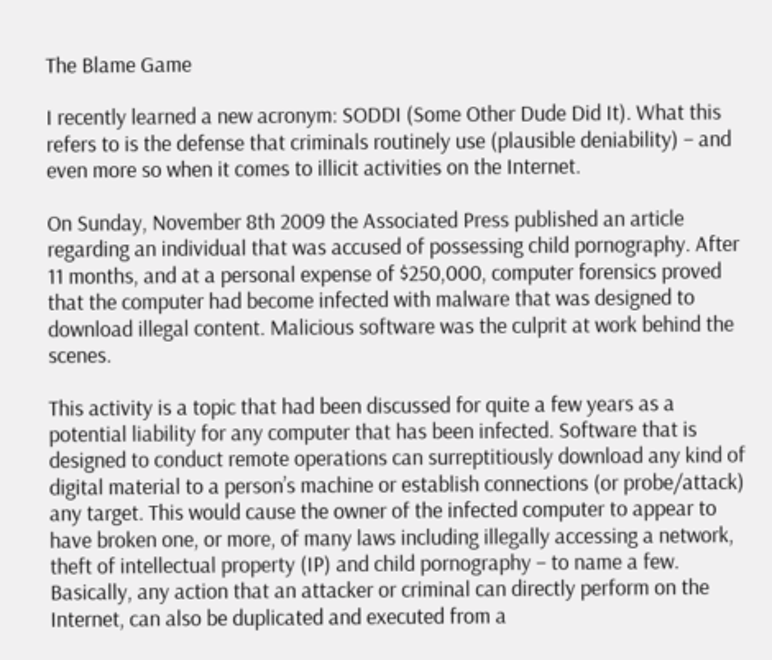The Blame Game

I recently learned a new acronym: SODDI (Some Other Dude Did It). What this refers to is the defense that criminals routinely use (plausible deniability) – and even more so when it comes to illicit activities on the Internet.

On Sunday, November 8th 2009 the Associated Press published an article regarding an individual that was accused of possessing child pornography. After 11 months, and at a personal expense of $250,000, computer forensics proved that the computer had become infected with malware that was designed to download illegal content. Malicious software was the culprit at work behind the scenes.

This activity is a topic that had been discussed for quite a few years as a potential liability for any computer that has been infected. Software that is designed to conduct remote operations can surreptitiously download any kind of digital material to a person’s machine or establish connections (or probe/attack) any target. This would cause the owner of the infected computer to appear to have broken one, or more, of many laws including illegally accessing a network, theft of intellectual property (IP) and child pornography – to name a few. Basically, any action that an attacker or criminal can directly perform on the Internet, can also be duplicated and executed from a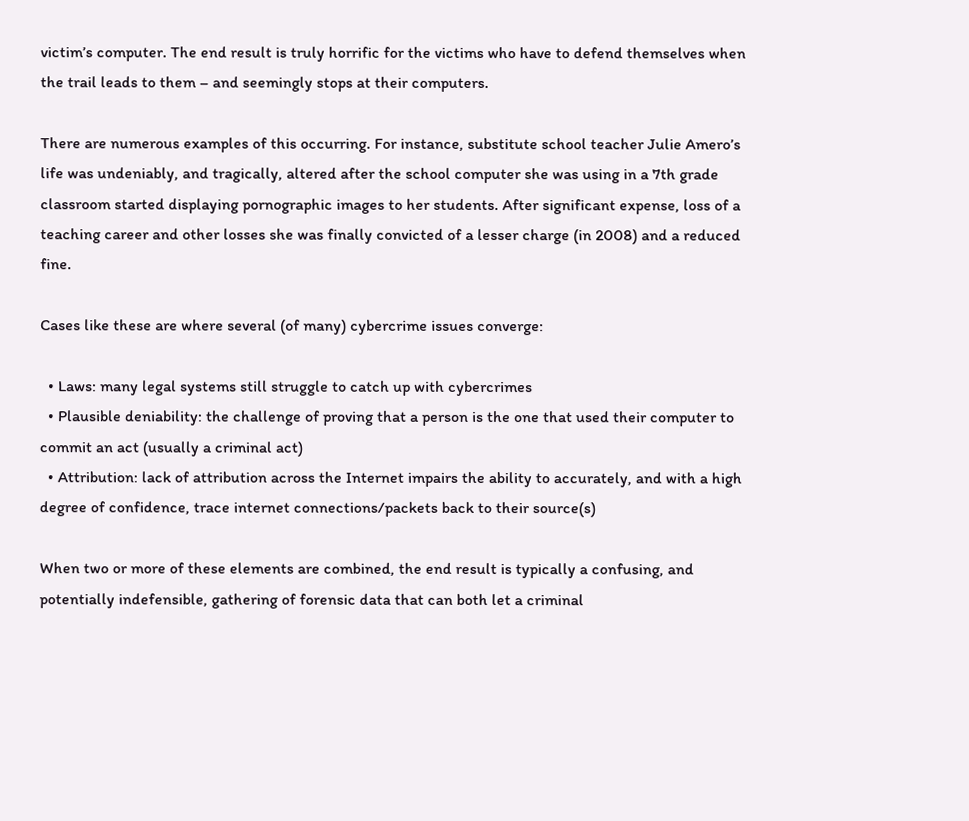victim’s computer. The end result is truly horrific for the victims who have to defend themselves when the trail leads to them – and seemingly stops at their computers.

There are numerous examples of this occurring. For instance, substitute school teacher Julie Amero’s life was undeniably, and tragically, altered after the school computer she was using in a 7th grade classroom started displaying pornographic images to her students. After significant expense, loss of a teaching career and other losses she was finally convicted of a lesser charge (in 2008) and a reduced fine.

Cases like these are where several (of many) cybercrime issues converge:

  • Laws: many legal systems still struggle to catch up with cybercrimes
  • Plausible deniability: the challenge of proving that a person is the one that used their computer to commit an act (usually a criminal act)
  • Attribution: lack of attribution across the Internet impairs the ability to accurately, and with a high degree of confidence, trace internet connections/packets back to their source(s)

When two or more of these elements are combined, the end result is typically a confusing, and potentially indefensible, gathering of forensic data that can both let a criminal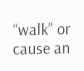“walk” or cause an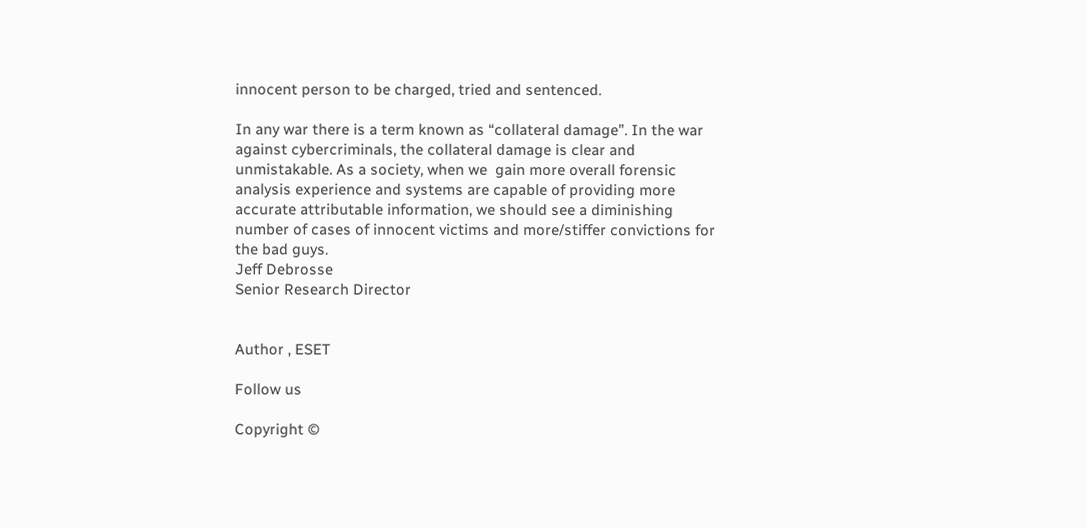innocent person to be charged, tried and sentenced.

In any war there is a term known as “collateral damage”. In the war against cybercriminals, the collateral damage is clear and unmistakable. As a society, when we  gain more overall forensic analysis experience and systems are capable of providing more accurate attributable information, we should see a diminishing number of cases of innocent victims and more/stiffer convictions for the bad guys.
Jeff Debrosse
Senior Research Director


Author , ESET

Follow us

Copyright ©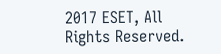2017 ESET, All Rights Reserved.